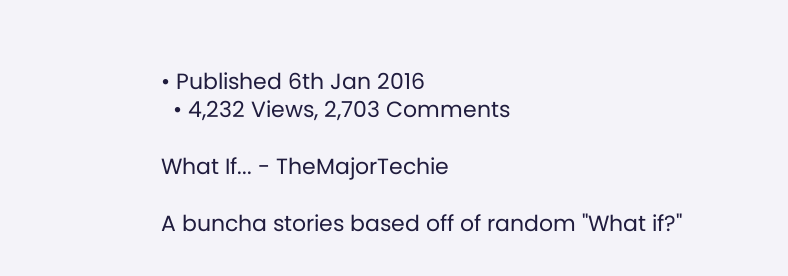• Published 6th Jan 2016
  • 4,232 Views, 2,703 Comments

What If... - TheMajorTechie

A buncha stories based off of random "What if?"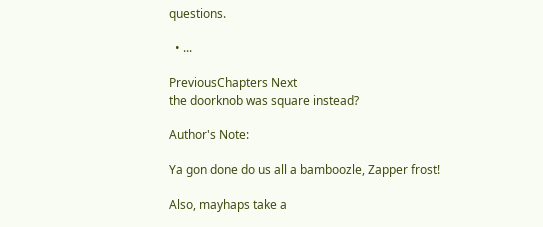questions.

  • ...

PreviousChapters Next
the doorknob was square instead?

Author's Note:

Ya gon done do us all a bamboozle, Zapper frost!

Also, mayhaps take a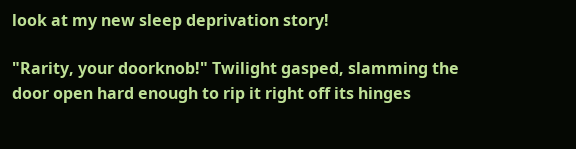look at my new sleep deprivation story!

"Rarity, your doorknob!" Twilight gasped, slamming the door open hard enough to rip it right off its hinges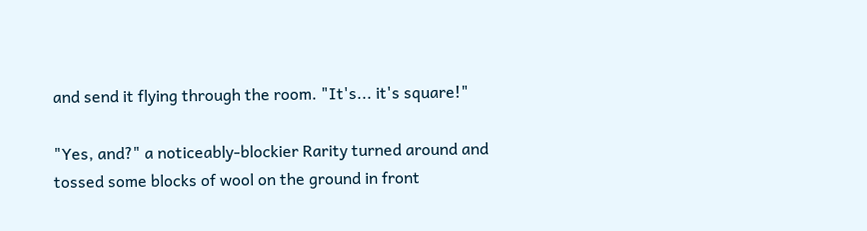and send it flying through the room. "It's... it's square!"

"Yes, and?" a noticeably-blockier Rarity turned around and tossed some blocks of wool on the ground in front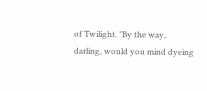of Twilight. "By the way, darling, would you mind dyeing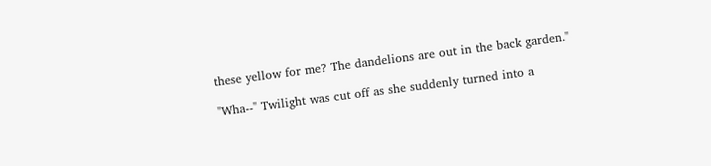these yellow for me? The dandelions are out in the back garden."

"Wha--" Twilight was cut off as she suddenly turned into a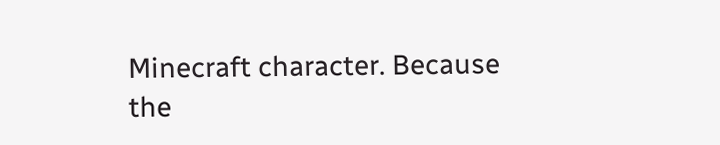Minecraft character. Because the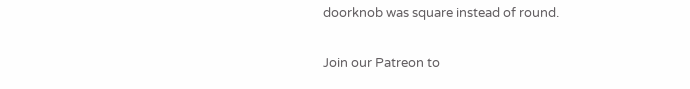doorknob was square instead of round.

Join our Patreon to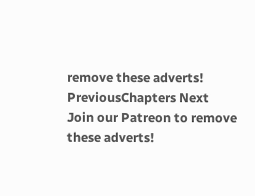remove these adverts!
PreviousChapters Next
Join our Patreon to remove these adverts!